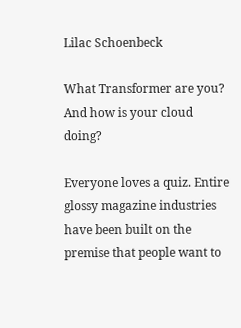Lilac Schoenbeck

What Transformer are you? And how is your cloud doing?

Everyone loves a quiz. Entire glossy magazine industries have been built on the premise that people want to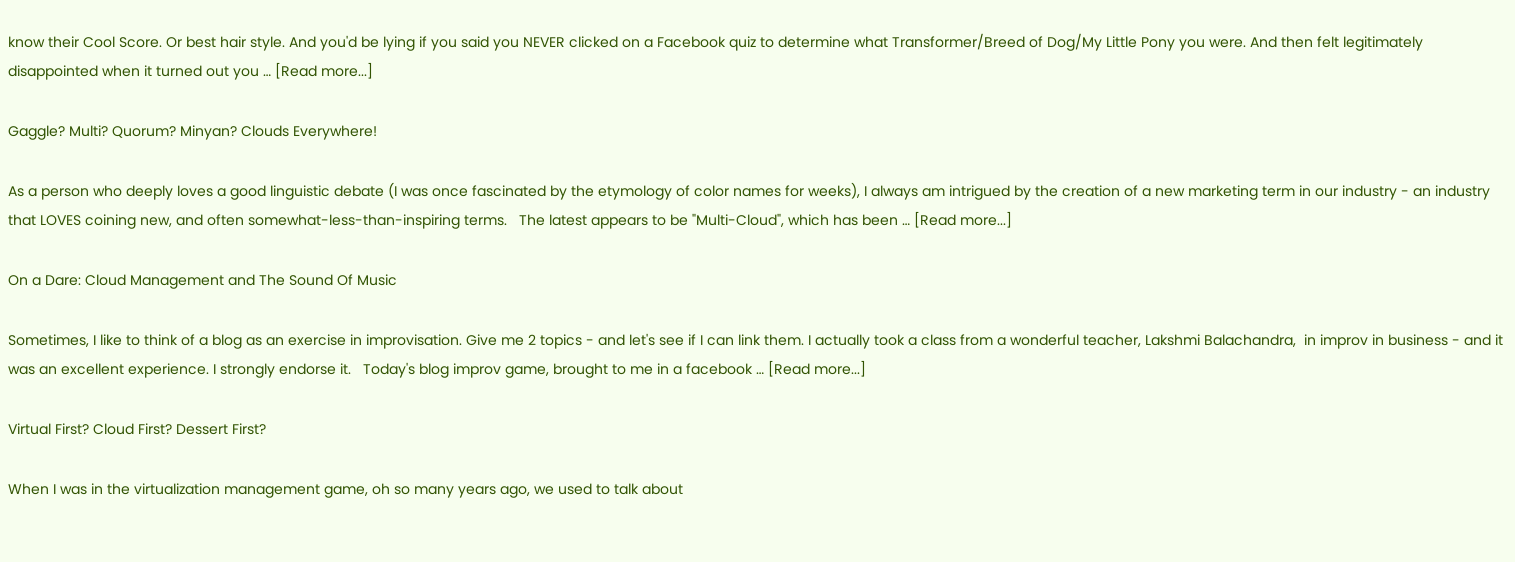know their Cool Score. Or best hair style. And you'd be lying if you said you NEVER clicked on a Facebook quiz to determine what Transformer/Breed of Dog/My Little Pony you were. And then felt legitimately disappointed when it turned out you … [Read more...]

Gaggle? Multi? Quorum? Minyan? Clouds Everywhere!

As a person who deeply loves a good linguistic debate (I was once fascinated by the etymology of color names for weeks), I always am intrigued by the creation of a new marketing term in our industry - an industry that LOVES coining new, and often somewhat-less-than-inspiring terms.   The latest appears to be "Multi-Cloud", which has been … [Read more...]

On a Dare: Cloud Management and The Sound Of Music

Sometimes, I like to think of a blog as an exercise in improvisation. Give me 2 topics - and let's see if I can link them. I actually took a class from a wonderful teacher, Lakshmi Balachandra,  in improv in business - and it was an excellent experience. I strongly endorse it.   Today's blog improv game, brought to me in a facebook … [Read more...]

Virtual First? Cloud First? Dessert First?

When I was in the virtualization management game, oh so many years ago, we used to talk about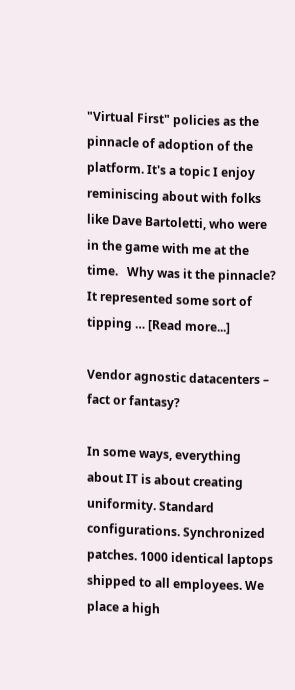"Virtual First" policies as the pinnacle of adoption of the platform. It's a topic I enjoy reminiscing about with folks like Dave Bartoletti, who were in the game with me at the time.   Why was it the pinnacle? It represented some sort of tipping … [Read more...]

Vendor agnostic datacenters – fact or fantasy?

In some ways, everything about IT is about creating uniformity. Standard configurations. Synchronized patches. 1000 identical laptops shipped to all employees. We place a high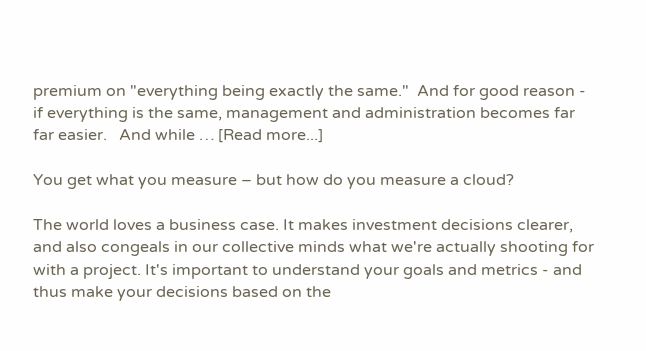premium on "everything being exactly the same."  And for good reason - if everything is the same, management and administration becomes far far easier.   And while … [Read more...]

You get what you measure – but how do you measure a cloud?

The world loves a business case. It makes investment decisions clearer, and also congeals in our collective minds what we're actually shooting for with a project. It's important to understand your goals and metrics - and thus make your decisions based on the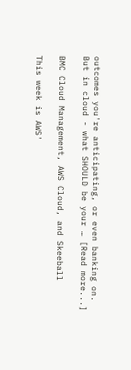outcomes you're anticipating, or even banking on.   But in cloud - what SHOULD be your … [Read more...]

BMC Cloud Management, AWS Cloud, and Skeeball

This week is AWS'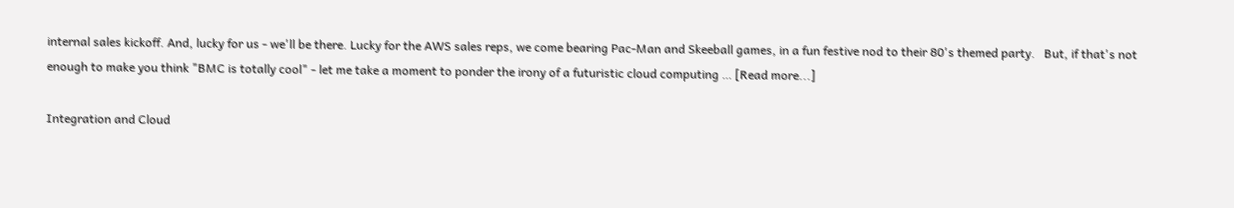internal sales kickoff. And, lucky for us - we'll be there. Lucky for the AWS sales reps, we come bearing Pac-Man and Skeeball games, in a fun festive nod to their 80's themed party.   But, if that's not enough to make you think "BMC is totally cool" - let me take a moment to ponder the irony of a futuristic cloud computing … [Read more...]

Integration and Cloud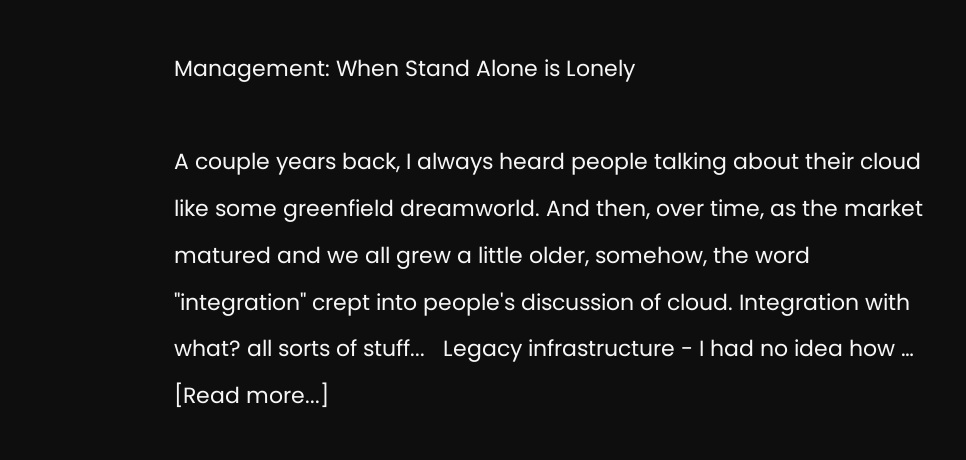Management: When Stand Alone is Lonely

A couple years back, I always heard people talking about their cloud like some greenfield dreamworld. And then, over time, as the market matured and we all grew a little older, somehow, the word "integration" crept into people's discussion of cloud. Integration with what? all sorts of stuff...   Legacy infrastructure - I had no idea how … [Read more...]